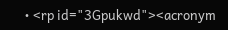• <rp id="3Gpukwd"><acronym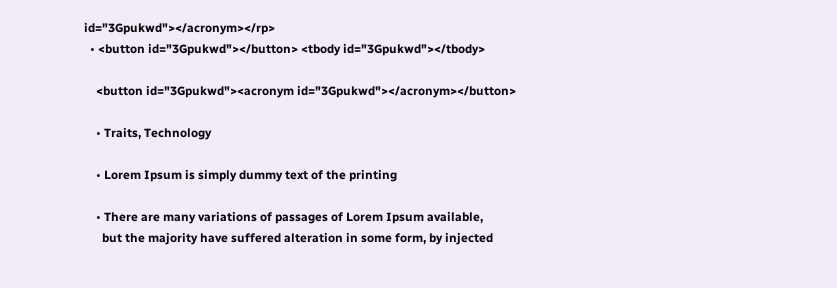id="3Gpukwd"></acronym></rp>
  • <button id="3Gpukwd"></button> <tbody id="3Gpukwd"></tbody>

    <button id="3Gpukwd"><acronym id="3Gpukwd"></acronym></button>

    • Traits, Technology

    • Lorem Ipsum is simply dummy text of the printing

    • There are many variations of passages of Lorem Ipsum available,
      but the majority have suffered alteration in some form, by injected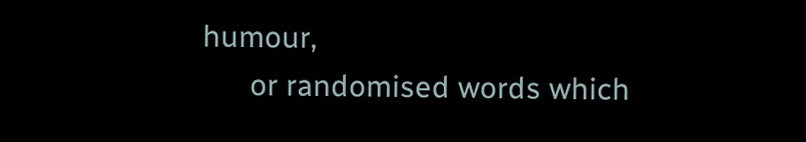humour,
      or randomised words which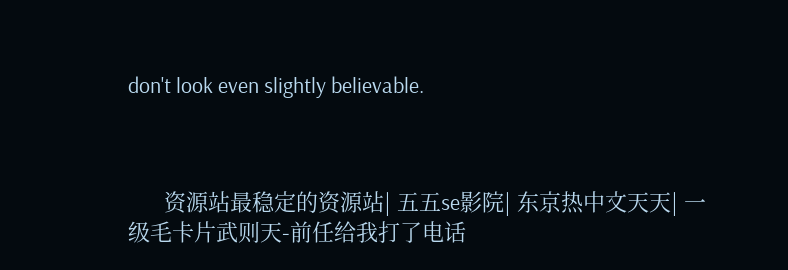don't look even slightly believable.



      资源站最稳定的资源站| 五五se影院| 东京热中文天天| 一级毛卡片武则天-前任给我打了电话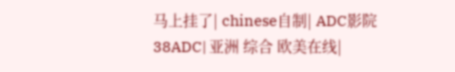马上挂了| chinese自制| ADC影院38ADC| 亚洲 综合 欧美在线|